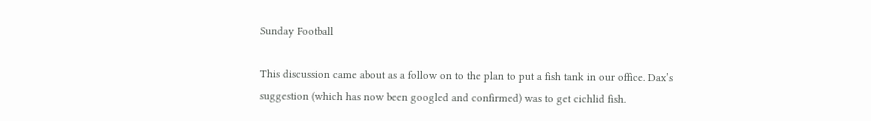Sunday Football

This discussion came about as a follow on to the plan to put a fish tank in our office. Dax’s suggestion (which has now been googled and confirmed) was to get cichlid fish.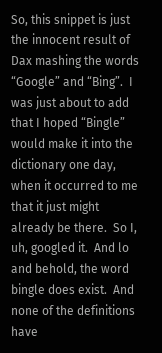So, this snippet is just the innocent result of Dax mashing the words “Google” and “Bing”.  I was just about to add that I hoped “Bingle” would make it into the dictionary one day, when it occurred to me that it just might already be there.  So I, uh, googled it.  And lo and behold, the word bingle does exist.  And none of the definitions have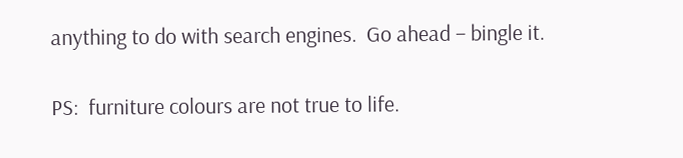anything to do with search engines.  Go ahead – bingle it.

PS:  furniture colours are not true to life.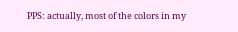PPS: actually, most of the colors in my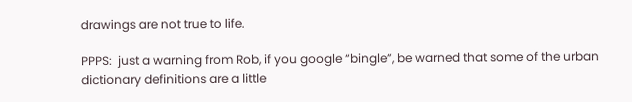drawings are not true to life.

PPPS:  just a warning from Rob, if you google “bingle”, be warned that some of the urban dictionary definitions are a little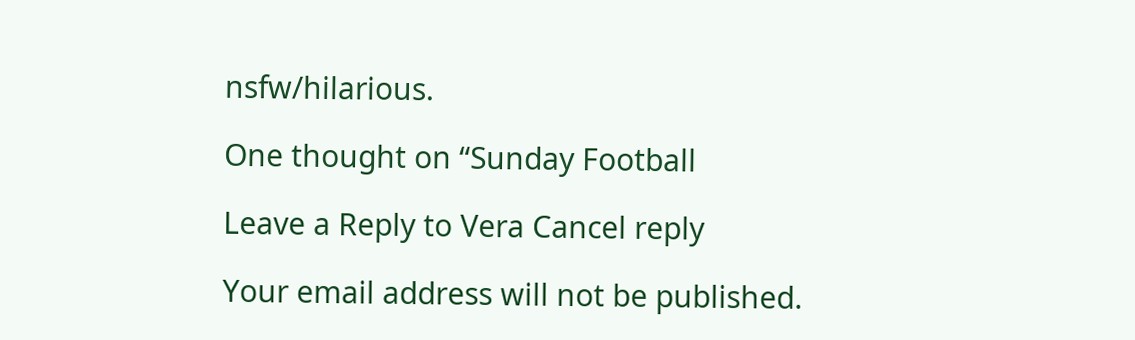nsfw/hilarious.

One thought on “Sunday Football

Leave a Reply to Vera Cancel reply

Your email address will not be published.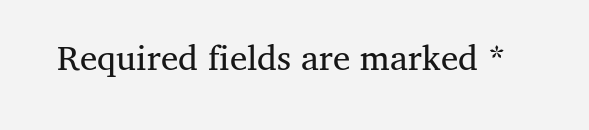Required fields are marked *